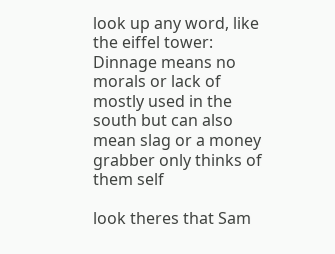look up any word, like the eiffel tower:
Dinnage means no morals or lack of
mostly used in the south but can also mean slag or a money grabber only thinks of them self

look theres that Sam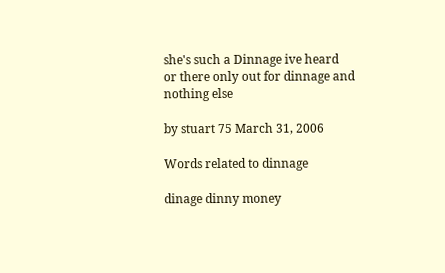she's such a Dinnage ive heard
or there only out for dinnage and nothing else

by stuart 75 March 31, 2006

Words related to dinnage

dinage dinny money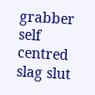grabber self centred slag slut